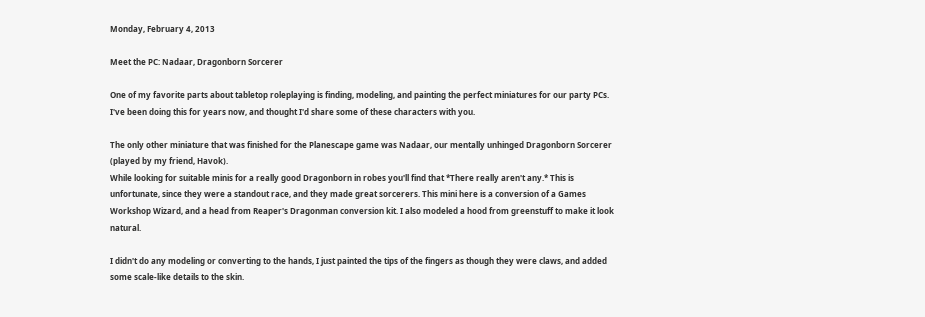Monday, February 4, 2013

Meet the PC: Nadaar, Dragonborn Sorcerer

One of my favorite parts about tabletop roleplaying is finding, modeling, and painting the perfect miniatures for our party PCs. I've been doing this for years now, and thought I'd share some of these characters with you.

The only other miniature that was finished for the Planescape game was Nadaar, our mentally unhinged Dragonborn Sorcerer (played by my friend, Havok).
While looking for suitable minis for a really good Dragonborn in robes you'll find that *There really aren't any.* This is unfortunate, since they were a standout race, and they made great sorcerers. This mini here is a conversion of a Games Workshop Wizard, and a head from Reaper's Dragonman conversion kit. I also modeled a hood from greenstuff to make it look natural.

I didn't do any modeling or converting to the hands, I just painted the tips of the fingers as though they were claws, and added some scale-like details to the skin.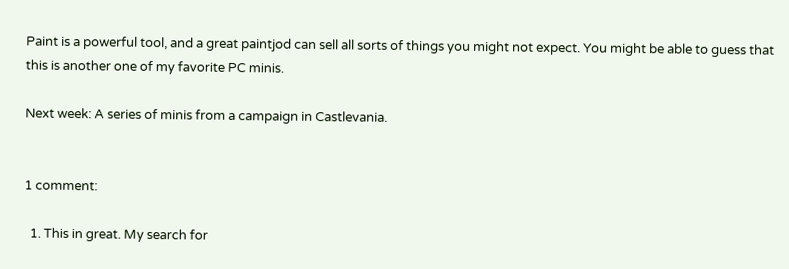Paint is a powerful tool, and a great paintjod can sell all sorts of things you might not expect. You might be able to guess that this is another one of my favorite PC minis.

Next week: A series of minis from a campaign in Castlevania.


1 comment:

  1. This in great. My search for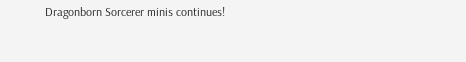Dragonborn Sorcerer minis continues!